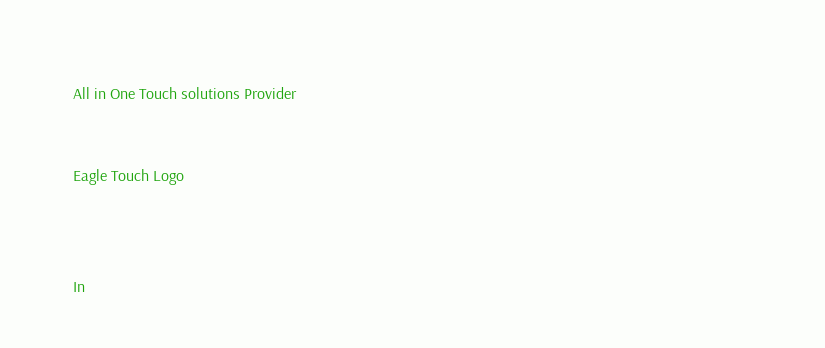All in One Touch solutions Provider


Eagle Touch Logo



In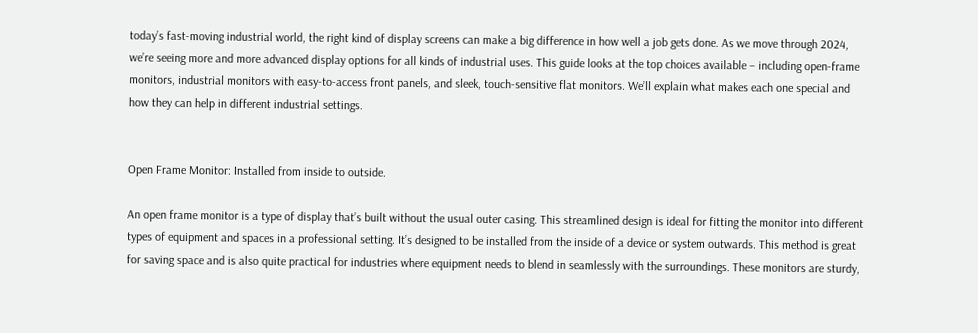today’s fast-moving industrial world, the right kind of display screens can make a big difference in how well a job gets done. As we move through 2024, we’re seeing more and more advanced display options for all kinds of industrial uses. This guide looks at the top choices available – including open-frame monitors, industrial monitors with easy-to-access front panels, and sleek, touch-sensitive flat monitors. We’ll explain what makes each one special and how they can help in different industrial settings.


Open Frame Monitor: Installed from inside to outside.

An open frame monitor is a type of display that’s built without the usual outer casing. This streamlined design is ideal for fitting the monitor into different types of equipment and spaces in a professional setting. It’s designed to be installed from the inside of a device or system outwards. This method is great for saving space and is also quite practical for industries where equipment needs to blend in seamlessly with the surroundings. These monitors are sturdy,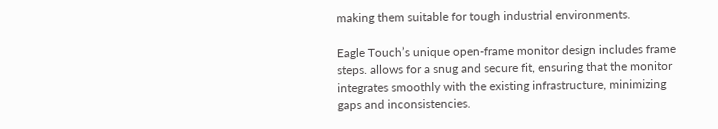making them suitable for tough industrial environments.

Eagle Touch’s unique open-frame monitor design includes frame steps. allows for a snug and secure fit, ensuring that the monitor integrates smoothly with the existing infrastructure, minimizing gaps and inconsistencies.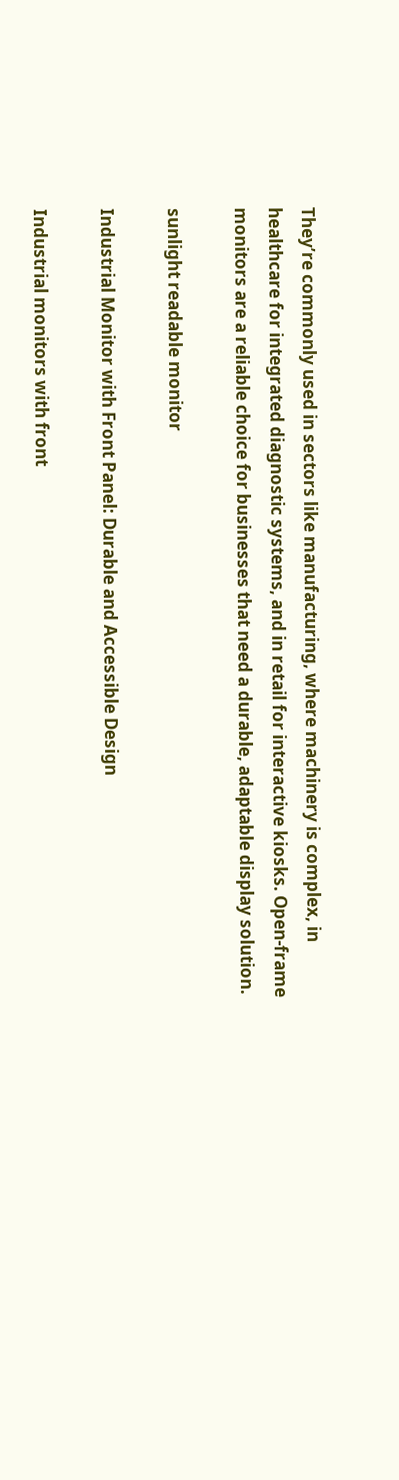They’re commonly used in sectors like manufacturing, where machinery is complex, in healthcare for integrated diagnostic systems, and in retail for interactive kiosks. Open-frame monitors are a reliable choice for businesses that need a durable, adaptable display solution.

sunlight readable monitor

Industrial Monitor with Front Panel: Durable and Accessible Design

Industrial monitors with front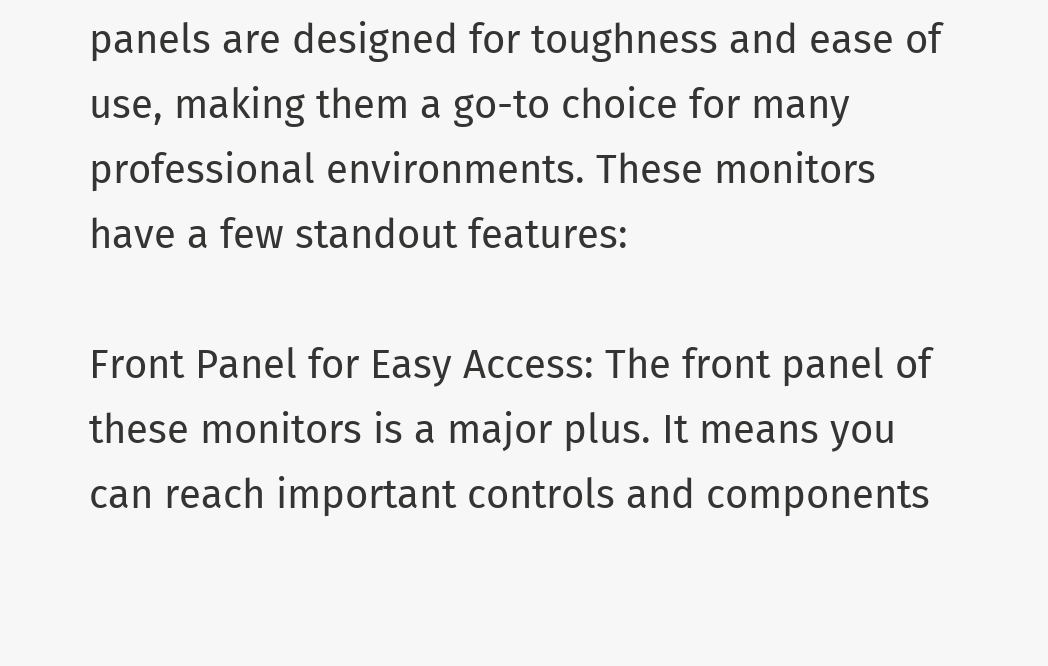panels are designed for toughness and ease of use, making them a go-to choice for many professional environments. These monitors have a few standout features:

Front Panel for Easy Access: The front panel of these monitors is a major plus. It means you can reach important controls and components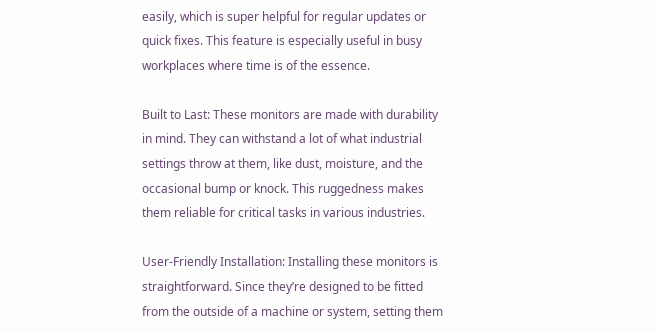easily, which is super helpful for regular updates or quick fixes. This feature is especially useful in busy workplaces where time is of the essence.

Built to Last: These monitors are made with durability in mind. They can withstand a lot of what industrial settings throw at them, like dust, moisture, and the occasional bump or knock. This ruggedness makes them reliable for critical tasks in various industries.

User-Friendly Installation: Installing these monitors is straightforward. Since they’re designed to be fitted from the outside of a machine or system, setting them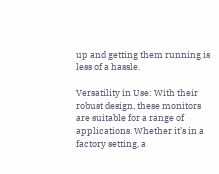up and getting them running is less of a hassle.

Versatility in Use: With their robust design, these monitors are suitable for a range of applications. Whether it’s in a factory setting, a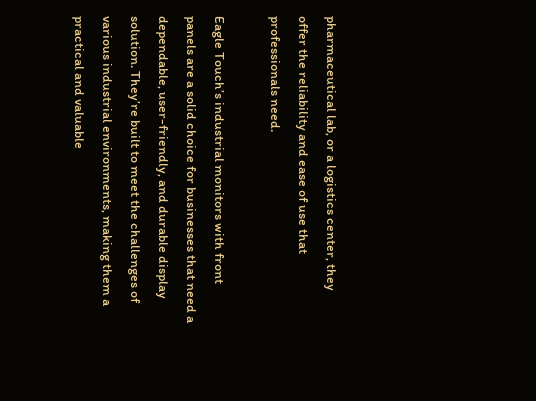pharmaceutical lab, or a logistics center, they offer the reliability and ease of use that professionals need.

Eagle Touch’s industrial monitors with front panels are a solid choice for businesses that need a dependable, user-friendly, and durable display solution. They’re built to meet the challenges of various industrial environments, making them a practical and valuable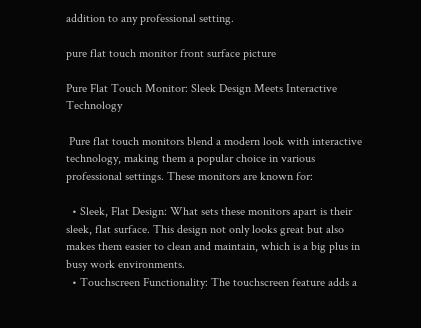addition to any professional setting.

pure flat touch monitor front surface picture

Pure Flat Touch Monitor: Sleek Design Meets Interactive Technology

 Pure flat touch monitors blend a modern look with interactive technology, making them a popular choice in various professional settings. These monitors are known for:

  • Sleek, Flat Design: What sets these monitors apart is their sleek, flat surface. This design not only looks great but also makes them easier to clean and maintain, which is a big plus in busy work environments.
  • Touchscreen Functionality: The touchscreen feature adds a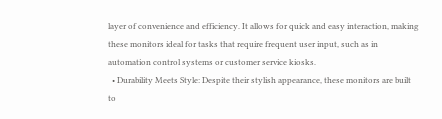layer of convenience and efficiency. It allows for quick and easy interaction, making these monitors ideal for tasks that require frequent user input, such as in automation control systems or customer service kiosks.
  • Durability Meets Style: Despite their stylish appearance, these monitors are built to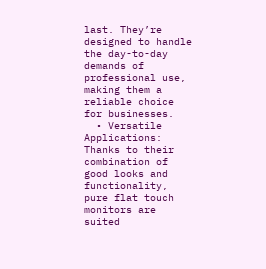last. They’re designed to handle the day-to-day demands of professional use, making them a reliable choice for businesses.
  • Versatile Applications: Thanks to their combination of good looks and functionality, pure flat touch monitors are suited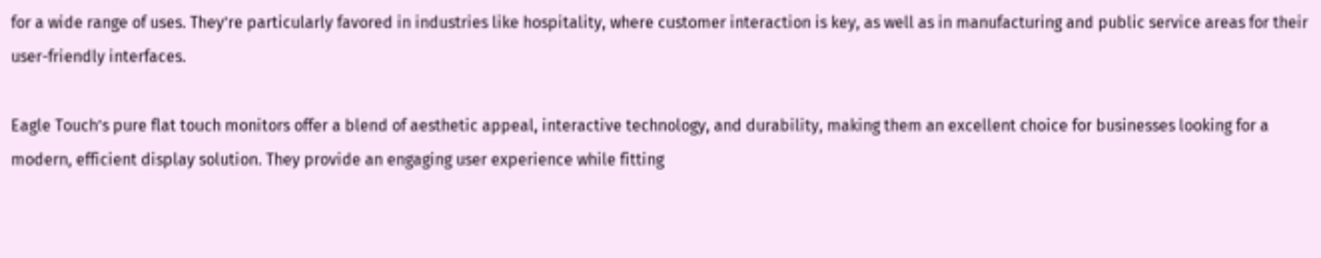for a wide range of uses. They’re particularly favored in industries like hospitality, where customer interaction is key, as well as in manufacturing and public service areas for their user-friendly interfaces.

Eagle Touch’s pure flat touch monitors offer a blend of aesthetic appeal, interactive technology, and durability, making them an excellent choice for businesses looking for a modern, efficient display solution. They provide an engaging user experience while fitting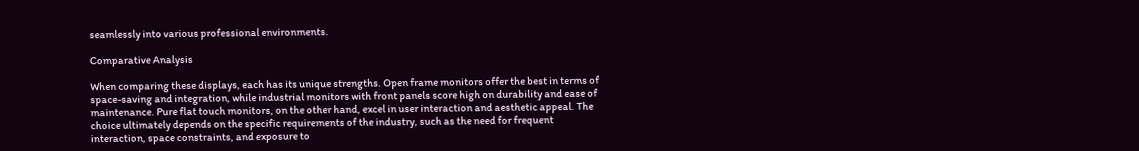seamlessly into various professional environments.

Comparative Analysis

When comparing these displays, each has its unique strengths. Open frame monitors offer the best in terms of space-saving and integration, while industrial monitors with front panels score high on durability and ease of maintenance. Pure flat touch monitors, on the other hand, excel in user interaction and aesthetic appeal. The choice ultimately depends on the specific requirements of the industry, such as the need for frequent interaction, space constraints, and exposure to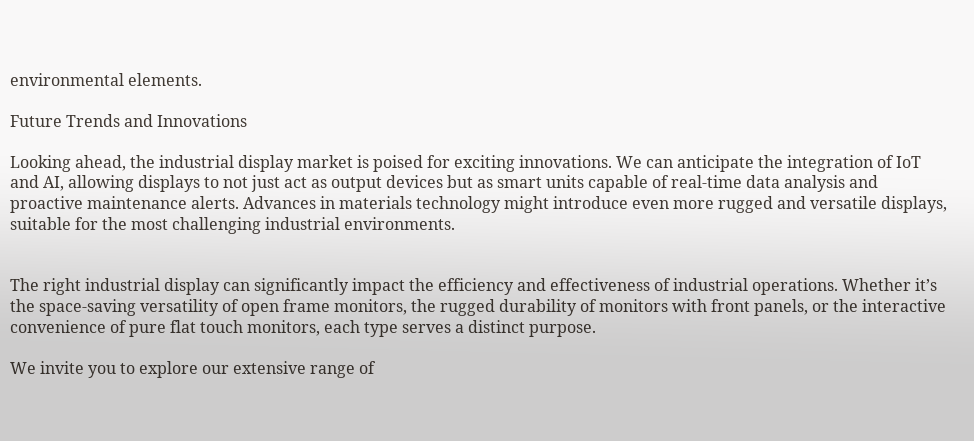environmental elements.

Future Trends and Innovations

Looking ahead, the industrial display market is poised for exciting innovations. We can anticipate the integration of IoT and AI, allowing displays to not just act as output devices but as smart units capable of real-time data analysis and proactive maintenance alerts. Advances in materials technology might introduce even more rugged and versatile displays, suitable for the most challenging industrial environments.


The right industrial display can significantly impact the efficiency and effectiveness of industrial operations. Whether it’s the space-saving versatility of open frame monitors, the rugged durability of monitors with front panels, or the interactive convenience of pure flat touch monitors, each type serves a distinct purpose.

We invite you to explore our extensive range of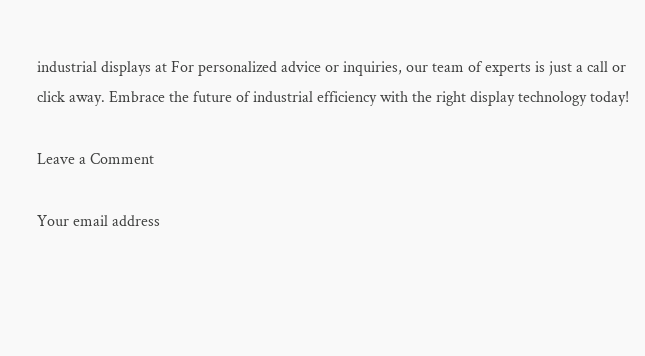industrial displays at For personalized advice or inquiries, our team of experts is just a call or click away. Embrace the future of industrial efficiency with the right display technology today!

Leave a Comment

Your email address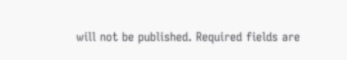will not be published. Required fields are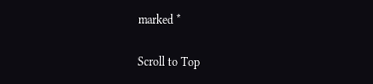marked *

Scroll to Top